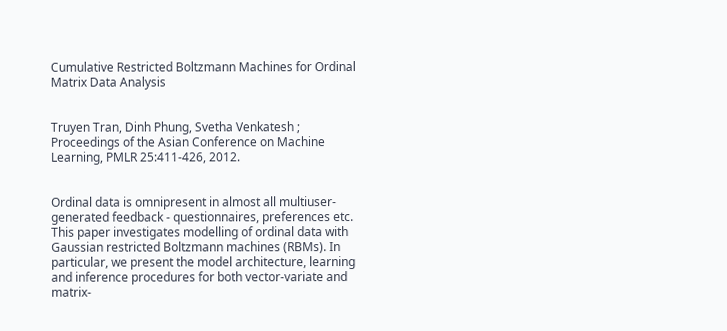Cumulative Restricted Boltzmann Machines for Ordinal Matrix Data Analysis


Truyen Tran, Dinh Phung, Svetha Venkatesh ;
Proceedings of the Asian Conference on Machine Learning, PMLR 25:411-426, 2012.


Ordinal data is omnipresent in almost all multiuser-generated feedback - questionnaires, preferences etc. This paper investigates modelling of ordinal data with Gaussian restricted Boltzmann machines (RBMs). In particular, we present the model architecture, learning and inference procedures for both vector-variate and matrix-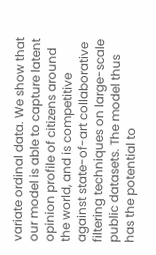variate ordinal data. We show that our model is able to capture latent opinion profile of citizens around the world, and is competitive against state-of-art collaborative filtering techniques on large-scale public datasets. The model thus has the potential to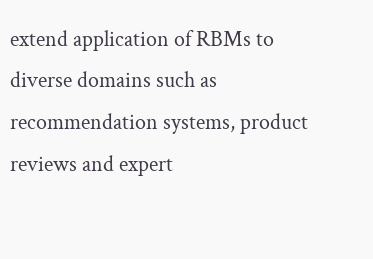extend application of RBMs to diverse domains such as recommendation systems, product reviews and expert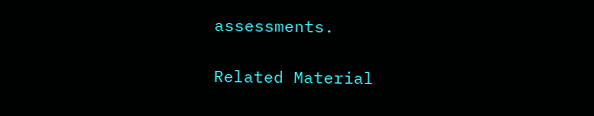assessments.

Related Material